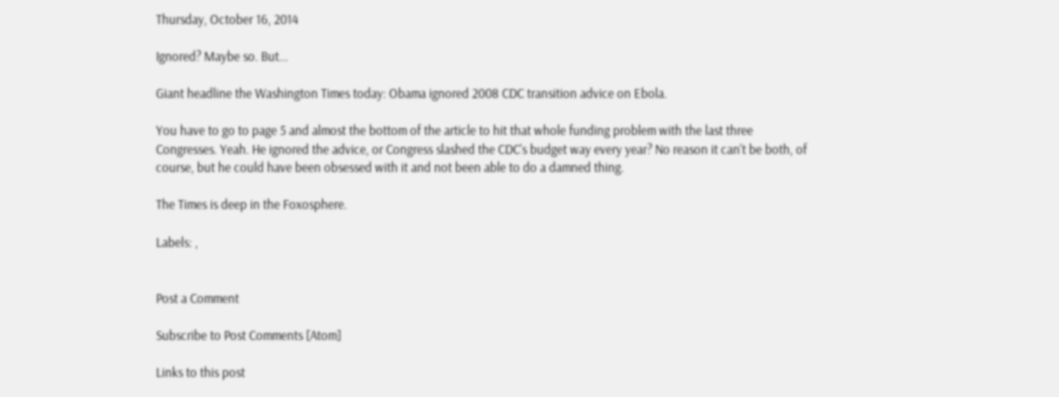Thursday, October 16, 2014

Ignored? Maybe so. But...

Giant headline the Washington Times today: Obama ignored 2008 CDC transition advice on Ebola.

You have to go to page 5 and almost the bottom of the article to hit that whole funding problem with the last three Congresses. Yeah. He ignored the advice, or Congress slashed the CDC's budget way every year? No reason it can't be both, of course, but he could have been obsessed with it and not been able to do a damned thing.

The Times is deep in the Foxosphere.

Labels: ,


Post a Comment

Subscribe to Post Comments [Atom]

Links to this post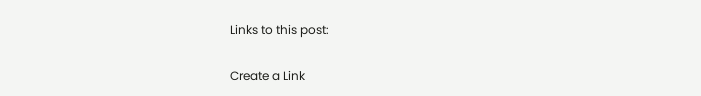Links to this post:

Create a Link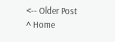<-- Older Post                     ^ Home